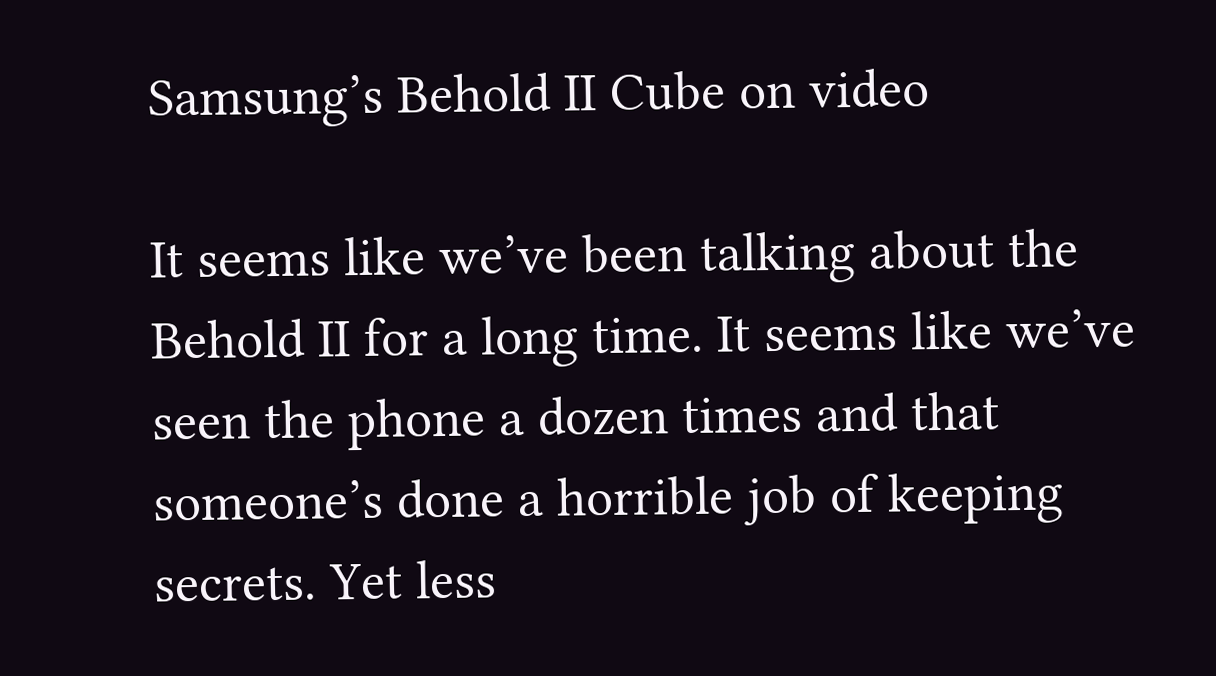Samsung’s Behold II Cube on video

It seems like we’ve been talking about the Behold II for a long time. It seems like we’ve seen the phone a dozen times and that someone’s done a horrible job of keeping secrets. Yet less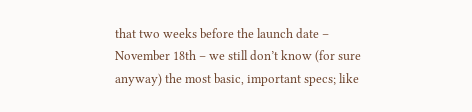that two weeks before the launch date – November 18th – we still don’t know (for sure anyway) the most basic, important specs; like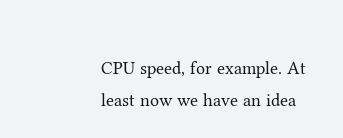CPU speed, for example. At least now we have an idea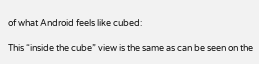of what Android feels like cubed:

This “inside the cube” view is the same as can be seen on the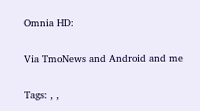Omnia HD:

Via TmoNews and Android and me

Tags: , ,